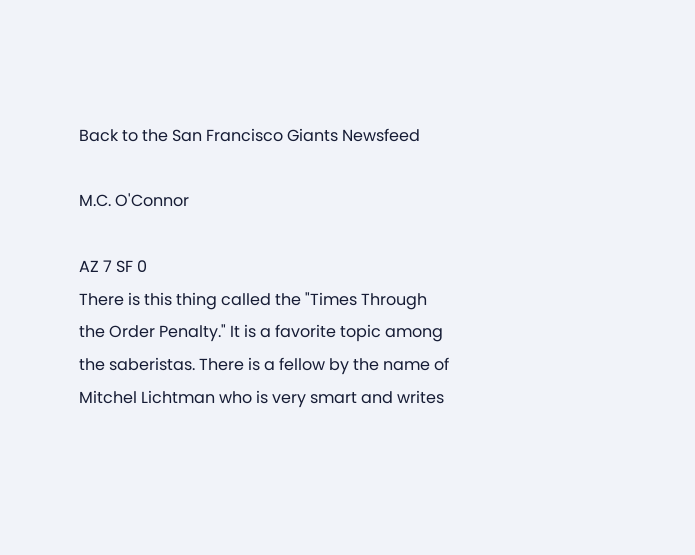Back to the San Francisco Giants Newsfeed

M.C. O'Connor

AZ 7 SF 0
There is this thing called the "Times Through the Order Penalty." It is a favorite topic among the saberistas. There is a fellow by the name of Mitchel Lichtman who is very smart and writes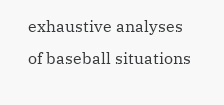exhaustive analyses of baseball situations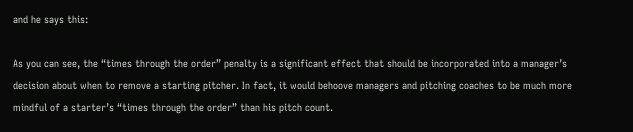and he says this:

As you can see, the “times through the order” penalty is a significant effect that should be incorporated into a manager’s decision about when to remove a starting pitcher. In fact, it would behoove managers and pitching coaches to be much more mindful of a starter’s “times through the order” than his pitch count.